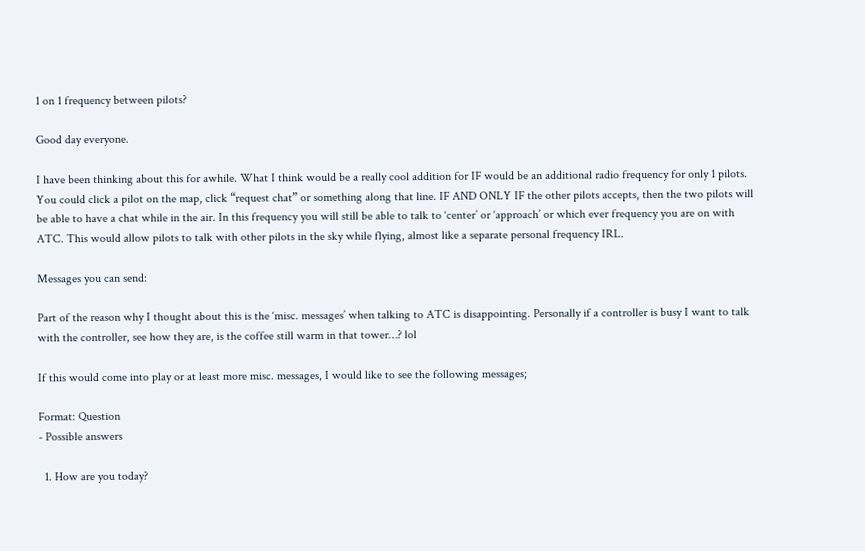1 on 1 frequency between pilots?

Good day everyone.

I have been thinking about this for awhile. What I think would be a really cool addition for IF would be an additional radio frequency for only 1 pilots. You could click a pilot on the map, click “request chat” or something along that line. IF AND ONLY IF the other pilots accepts, then the two pilots will be able to have a chat while in the air. In this frequency you will still be able to talk to ‘center’ or ‘approach’ or which ever frequency you are on with ATC. This would allow pilots to talk with other pilots in the sky while flying, almost like a separate personal frequency IRL.

Messages you can send:

Part of the reason why I thought about this is the ‘misc. messages’ when talking to ATC is disappointing. Personally if a controller is busy I want to talk with the controller, see how they are, is the coffee still warm in that tower…? lol

If this would come into play or at least more misc. messages, I would like to see the following messages;

Format: Question
- Possible answers

  1. How are you today?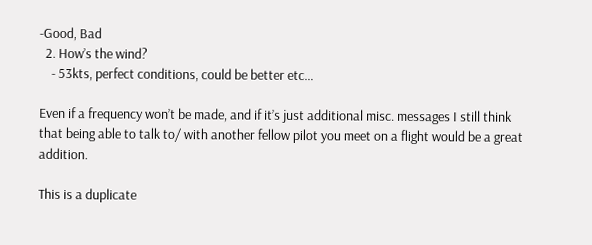-Good, Bad
  2. How’s the wind?
    - 53kts, perfect conditions, could be better etc…

Even if a frequency won’t be made, and if it’s just additional misc. messages I still think that being able to talk to/ with another fellow pilot you meet on a flight would be a great addition.

This is a duplicate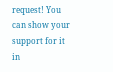request! You can show your support for it in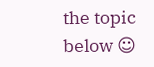the topic below ☺